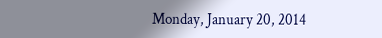Monday, January 20, 2014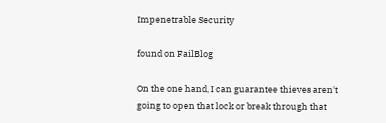Impenetrable Security

found on FailBlog

On the one hand, I can guarantee thieves aren't going to open that lock or break through that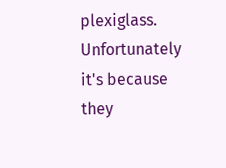plexiglass. Unfortunately it's because they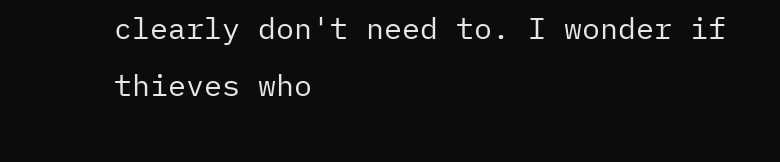clearly don't need to. I wonder if thieves who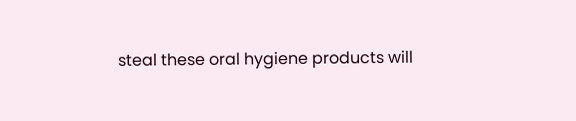steal these oral hygiene products will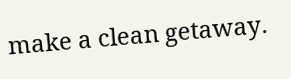make a clean getaway.